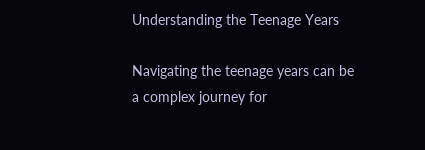Understanding the Teenage Years

Navigating the teenage years can be a complex journey for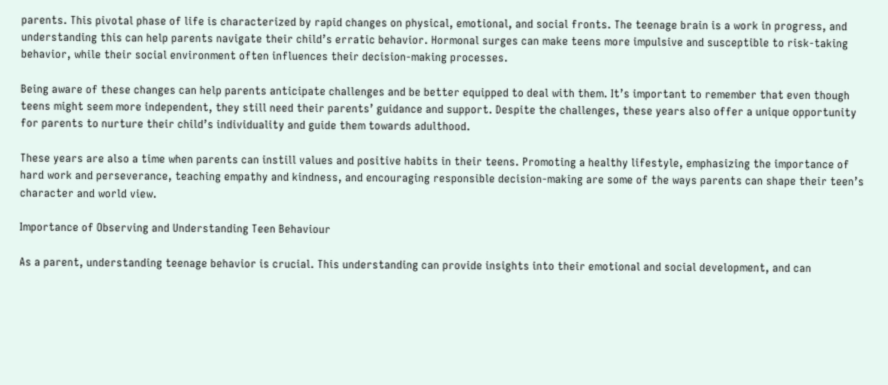parents. This pivotal phase of life is characterized by rapid changes on physical, emotional, and social fronts. The teenage brain is a work in progress, and understanding this can help parents navigate their child’s erratic behavior. Hormonal surges can make teens more impulsive and susceptible to risk-taking behavior, while their social environment often influences their decision-making processes.

Being aware of these changes can help parents anticipate challenges and be better equipped to deal with them. It’s important to remember that even though teens might seem more independent, they still need their parents’ guidance and support. Despite the challenges, these years also offer a unique opportunity for parents to nurture their child’s individuality and guide them towards adulthood.

These years are also a time when parents can instill values and positive habits in their teens. Promoting a healthy lifestyle, emphasizing the importance of hard work and perseverance, teaching empathy and kindness, and encouraging responsible decision-making are some of the ways parents can shape their teen’s character and world view.

Importance of Observing and Understanding Teen Behaviour

As a parent, understanding teenage behavior is crucial. This understanding can provide insights into their emotional and social development, and can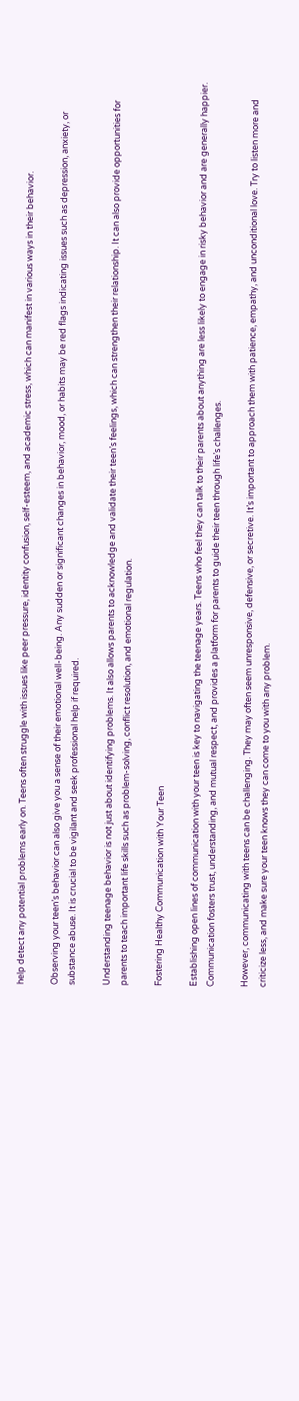help detect any potential problems early on. Teens often struggle with issues like peer pressure, identity confusion, self-esteem, and academic stress, which can manifest in various ways in their behavior.

Observing your teen’s behavior can also give you a sense of their emotional well-being. Any sudden or significant changes in behavior, mood, or habits may be red flags indicating issues such as depression, anxiety, or substance abuse. It is crucial to be vigilant and seek professional help if required.

Understanding teenage behavior is not just about identifying problems. It also allows parents to acknowledge and validate their teen’s feelings, which can strengthen their relationship. It can also provide opportunities for parents to teach important life skills such as problem-solving, conflict resolution, and emotional regulation.

Fostering Healthy Communication with Your Teen

Establishing open lines of communication with your teen is key to navigating the teenage years. Teens who feel they can talk to their parents about anything are less likely to engage in risky behavior and are generally happier. Communication fosters trust, understanding, and mutual respect, and provides a platform for parents to guide their teen through life’s challenges.

However, communicating with teens can be challenging. They may often seem unresponsive, defensive, or secretive. It’s important to approach them with patience, empathy, and unconditional love. Try to listen more and criticize less, and make sure your teen knows they can come to you with any problem.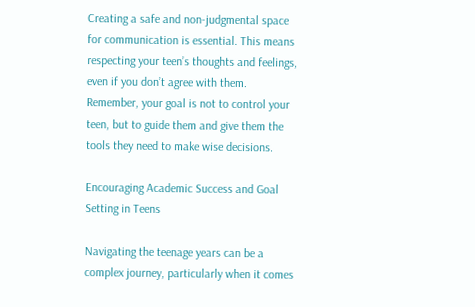Creating a safe and non-judgmental space for communication is essential. This means respecting your teen’s thoughts and feelings, even if you don’t agree with them. Remember, your goal is not to control your teen, but to guide them and give them the tools they need to make wise decisions.

Encouraging Academic Success and Goal Setting in Teens

Navigating the teenage years can be a complex journey, particularly when it comes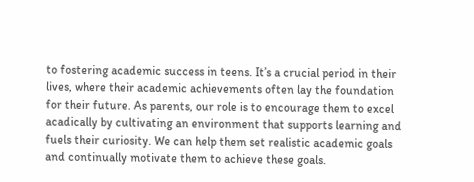to fostering academic success in teens. It’s a crucial period in their lives, where their academic achievements often lay the foundation for their future. As parents, our role is to encourage them to excel acadically by cultivating an environment that supports learning and fuels their curiosity. We can help them set realistic academic goals and continually motivate them to achieve these goals.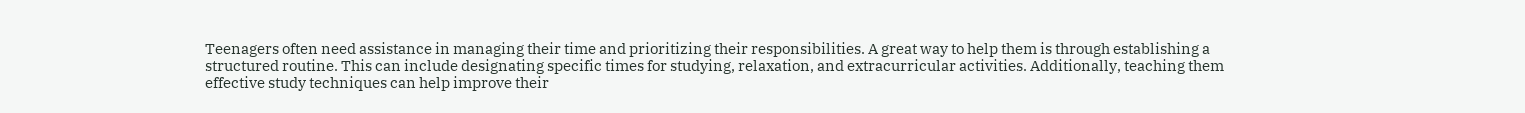Teenagers often need assistance in managing their time and prioritizing their responsibilities. A great way to help them is through establishing a structured routine. This can include designating specific times for studying, relaxation, and extracurricular activities. Additionally, teaching them effective study techniques can help improve their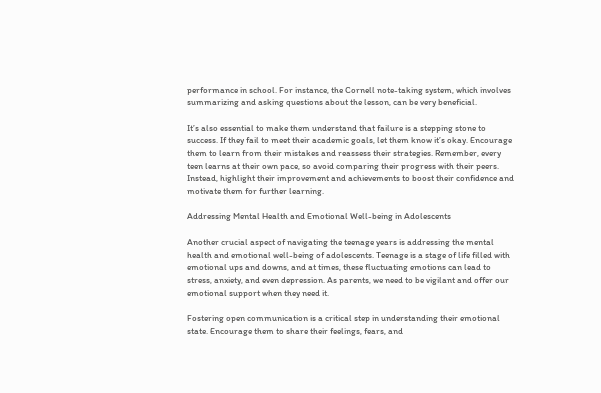performance in school. For instance, the Cornell note-taking system, which involves summarizing and asking questions about the lesson, can be very beneficial.

It’s also essential to make them understand that failure is a stepping stone to success. If they fail to meet their academic goals, let them know it’s okay. Encourage them to learn from their mistakes and reassess their strategies. Remember, every teen learns at their own pace, so avoid comparing their progress with their peers. Instead, highlight their improvement and achievements to boost their confidence and motivate them for further learning.

Addressing Mental Health and Emotional Well-being in Adolescents

Another crucial aspect of navigating the teenage years is addressing the mental health and emotional well-being of adolescents. Teenage is a stage of life filled with emotional ups and downs, and at times, these fluctuating emotions can lead to stress, anxiety, and even depression. As parents, we need to be vigilant and offer our emotional support when they need it.

Fostering open communication is a critical step in understanding their emotional state. Encourage them to share their feelings, fears, and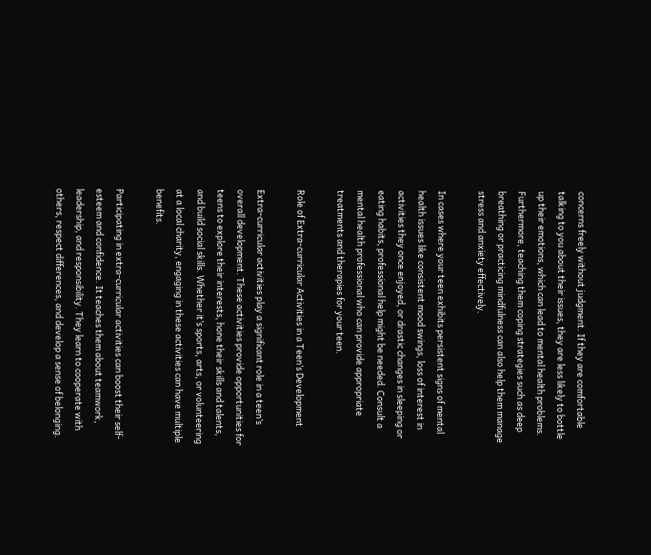concerns freely without judgment. If they are comfortable talking to you about their issues, they are less likely to bottle up their emotions, which can lead to mental health problems. Furthermore, teaching them coping strategies such as deep breathing or practicing mindfulness can also help them manage stress and anxiety effectively.

In cases where your teen exhibits persistent signs of mental health issues like consistent mood swings, loss of interest in activities they once enjoyed, or drastic changes in sleeping or eating habits, professional help might be needed. Consult a mental health professional who can provide appropriate treatments and therapies for your teen.

Role of Extra-curricular Activities in a Teen’s Development

Extra-curricular activities play a significant role in a teen’s overall development. These activities provide opportunities for teens to explore their interests, hone their skills and talents, and build social skills. Whether it’s sports, arts, or volunteering at a local charity, engaging in these activities can have multiple benefits.

Participating in extra-curricular activities can boost their self-esteem and confidence. It teaches them about teamwork, leadership, and responsibility. They learn to cooperate with others, respect differences, and develop a sense of belonging.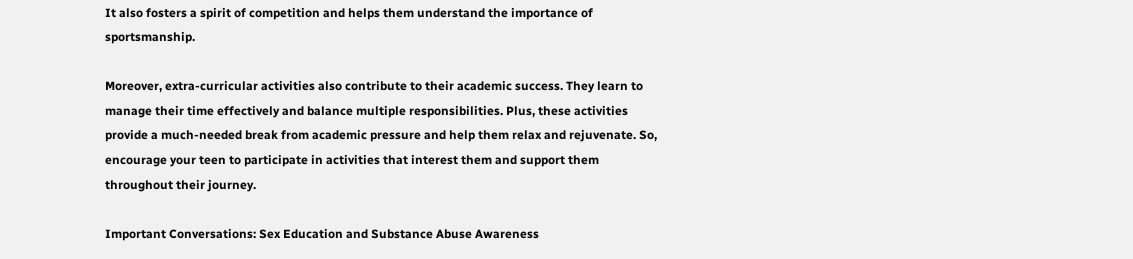It also fosters a spirit of competition and helps them understand the importance of sportsmanship.

Moreover, extra-curricular activities also contribute to their academic success. They learn to manage their time effectively and balance multiple responsibilities. Plus, these activities provide a much-needed break from academic pressure and help them relax and rejuvenate. So, encourage your teen to participate in activities that interest them and support them throughout their journey.

Important Conversations: Sex Education and Substance Abuse Awareness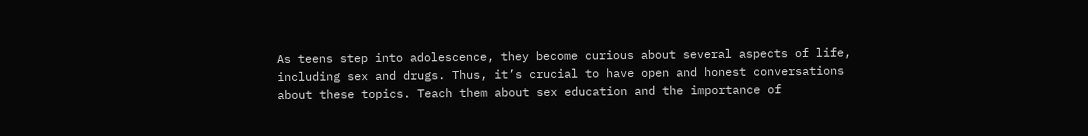As teens step into adolescence, they become curious about several aspects of life, including sex and drugs. Thus, it’s crucial to have open and honest conversations about these topics. Teach them about sex education and the importance of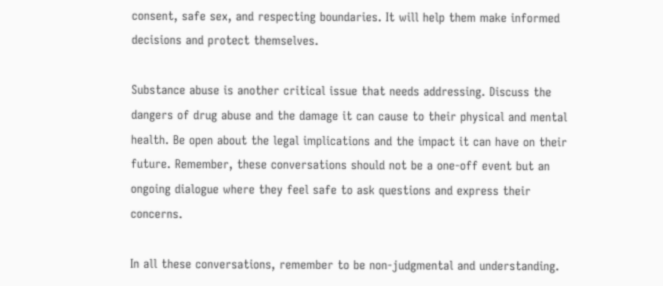consent, safe sex, and respecting boundaries. It will help them make informed decisions and protect themselves.

Substance abuse is another critical issue that needs addressing. Discuss the dangers of drug abuse and the damage it can cause to their physical and mental health. Be open about the legal implications and the impact it can have on their future. Remember, these conversations should not be a one-off event but an ongoing dialogue where they feel safe to ask questions and express their concerns.

In all these conversations, remember to be non-judgmental and understanding.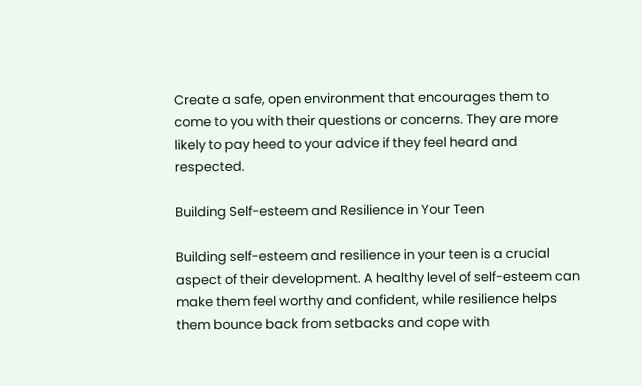Create a safe, open environment that encourages them to come to you with their questions or concerns. They are more likely to pay heed to your advice if they feel heard and respected.

Building Self-esteem and Resilience in Your Teen

Building self-esteem and resilience in your teen is a crucial aspect of their development. A healthy level of self-esteem can make them feel worthy and confident, while resilience helps them bounce back from setbacks and cope with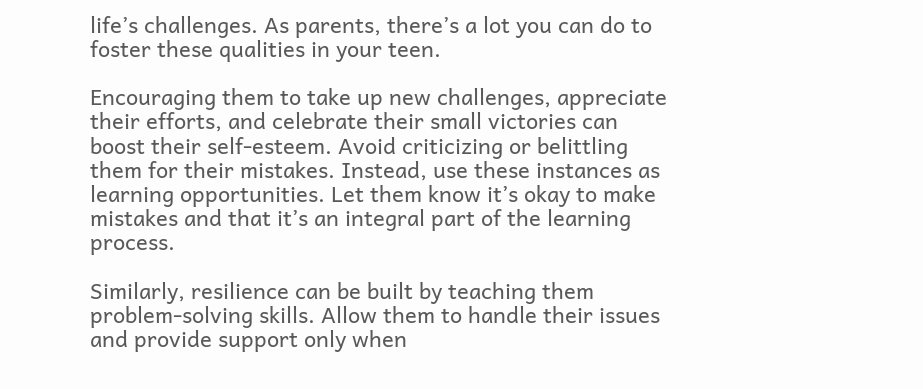life’s challenges. As parents, there’s a lot you can do to foster these qualities in your teen.

Encouraging them to take up new challenges, appreciate their efforts, and celebrate their small victories can boost their self-esteem. Avoid criticizing or belittling them for their mistakes. Instead, use these instances as learning opportunities. Let them know it’s okay to make mistakes and that it’s an integral part of the learning process.

Similarly, resilience can be built by teaching them problem-solving skills. Allow them to handle their issues and provide support only when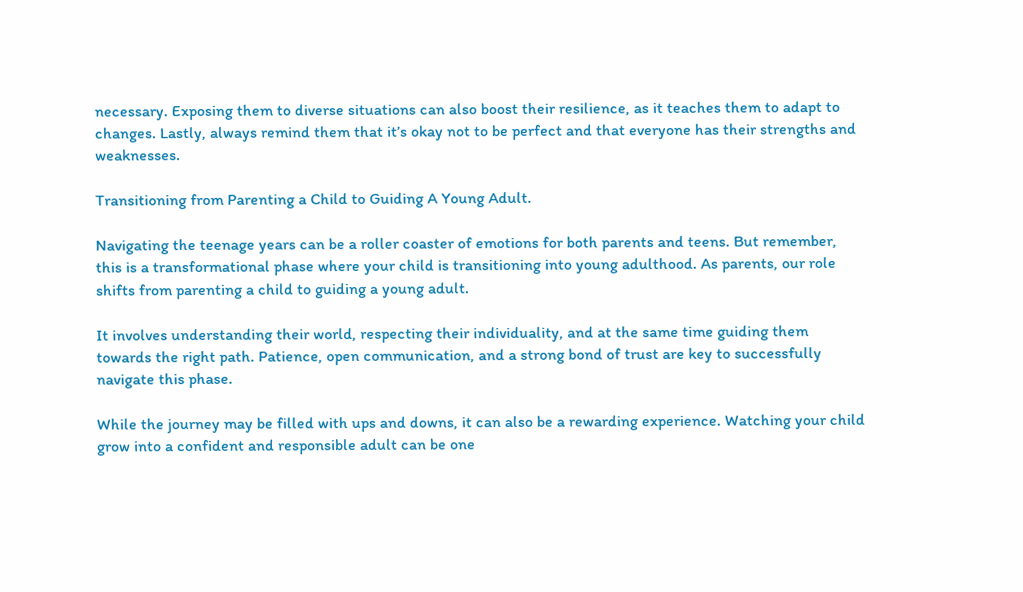necessary. Exposing them to diverse situations can also boost their resilience, as it teaches them to adapt to changes. Lastly, always remind them that it’s okay not to be perfect and that everyone has their strengths and weaknesses.

Transitioning from Parenting a Child to Guiding A Young Adult.

Navigating the teenage years can be a roller coaster of emotions for both parents and teens. But remember, this is a transformational phase where your child is transitioning into young adulthood. As parents, our role shifts from parenting a child to guiding a young adult.

It involves understanding their world, respecting their individuality, and at the same time guiding them towards the right path. Patience, open communication, and a strong bond of trust are key to successfully navigate this phase.

While the journey may be filled with ups and downs, it can also be a rewarding experience. Watching your child grow into a confident and responsible adult can be one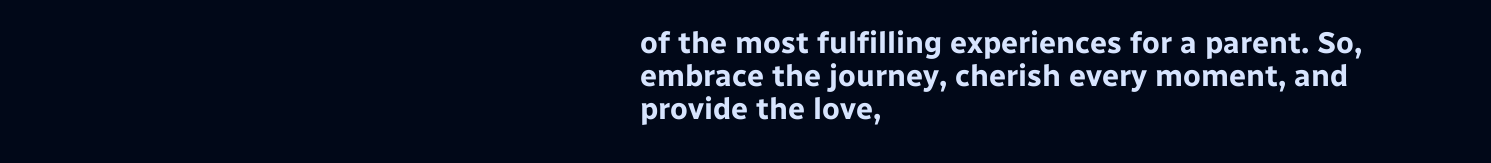of the most fulfilling experiences for a parent. So, embrace the journey, cherish every moment, and provide the love,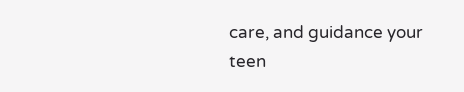care, and guidance your teen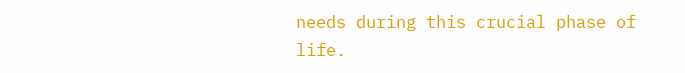needs during this crucial phase of life.